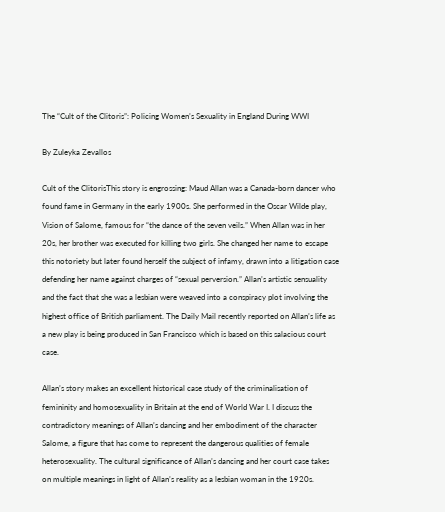The “Cult of the Clitoris”: Policing Women’s Sexuality in England During WWI

By Zuleyka Zevallos

Cult of the ClitorisThis story is engrossing: Maud Allan was a Canada-born dancer who found fame in Germany in the early 1900s. She performed in the Oscar Wilde play, Vision of Salome, famous for “the dance of the seven veils.” When Allan was in her 20s, her brother was executed for killing two girls. She changed her name to escape this notoriety but later found herself the subject of infamy, drawn into a litigation case defending her name against charges of “sexual perversion.” Allan’s artistic sensuality and the fact that she was a lesbian were weaved into a conspiracy plot involving the highest office of British parliament. The Daily Mail recently reported on Allan’s life as a new play is being produced in San Francisco which is based on this salacious court case.

Allan’s story makes an excellent historical case study of the criminalisation of femininity and homosexuality in Britain at the end of World War I. I discuss the contradictory meanings of Allan’s dancing and her embodiment of the character Salome, a figure that has come to represent the dangerous qualities of female heterosexuality. The cultural significance of Allan’s dancing and her court case takes on multiple meanings in light of Allan’s reality as a lesbian woman in the 1920s.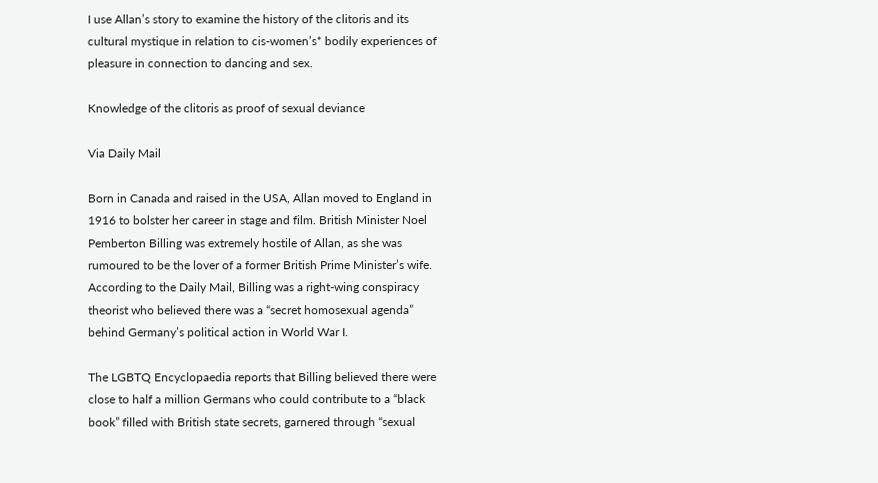I use Allan’s story to examine the history of the clitoris and its cultural mystique in relation to cis-women’s* bodily experiences of pleasure in connection to dancing and sex.

Knowledge of the clitoris as proof of sexual deviance

Via Daily Mail

Born in Canada and raised in the USA, Allan moved to England in 1916 to bolster her career in stage and film. British Minister Noel Pemberton Billing was extremely hostile of Allan, as she was rumoured to be the lover of a former British Prime Minister’s wife. According to the Daily Mail, Billing was a right-wing conspiracy theorist who believed there was a “secret homosexual agenda” behind Germany’s political action in World War I.

The LGBTQ Encyclopaedia reports that Billing believed there were close to half a million Germans who could contribute to a “black book” filled with British state secrets, garnered through “sexual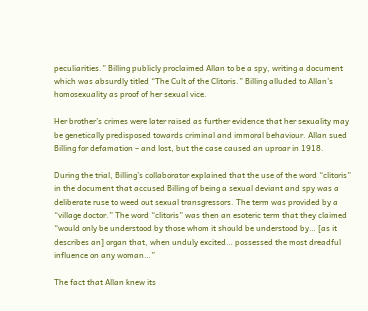peculiarities.” Billing publicly proclaimed Allan to be a spy, writing a document which was absurdly titled “The Cult of the Clitoris.” Billing alluded to Allan’s homosexuality as proof of her sexual vice.

Her brother’s crimes were later raised as further evidence that her sexuality may be genetically predisposed towards criminal and immoral behaviour. Allan sued Billing for defamation – and lost, but the case caused an uproar in 1918.

During the trial, Billing’s collaborator explained that the use of the word “clitoris” in the document that accused Billing of being a sexual deviant and spy was a deliberate ruse to weed out sexual transgressors. The term was provided by a “village doctor.” The word “clitoris” was then an esoteric term that they claimed “would only be understood by those whom it should be understood by… [as it describes an] organ that, when unduly excited… possessed the most dreadful influence on any woman…”

The fact that Allan knew its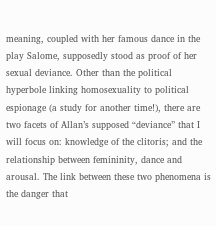meaning, coupled with her famous dance in the play Salome, supposedly stood as proof of her sexual deviance. Other than the political hyperbole linking homosexuality to political espionage (a study for another time!), there are two facets of Allan’s supposed “deviance” that I will focus on: knowledge of the clitoris; and the relationship between femininity, dance and arousal. The link between these two phenomena is the danger that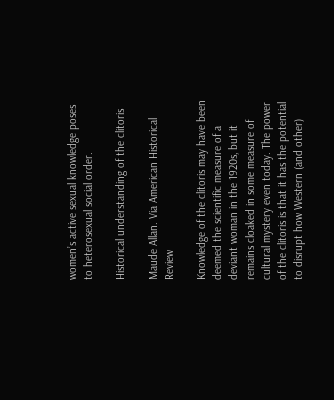women’s active sexual knowledge poses to heterosexual social order.

Historical understanding of the clitoris

Maude Allan. Via American Historical Review

Knowledge of the clitoris may have been deemed the scientific measure of a deviant woman in the 1920s, but it remains cloaked in some measure of cultural mystery even today. The power of the clitoris is that it has the potential to disrupt how Western (and other)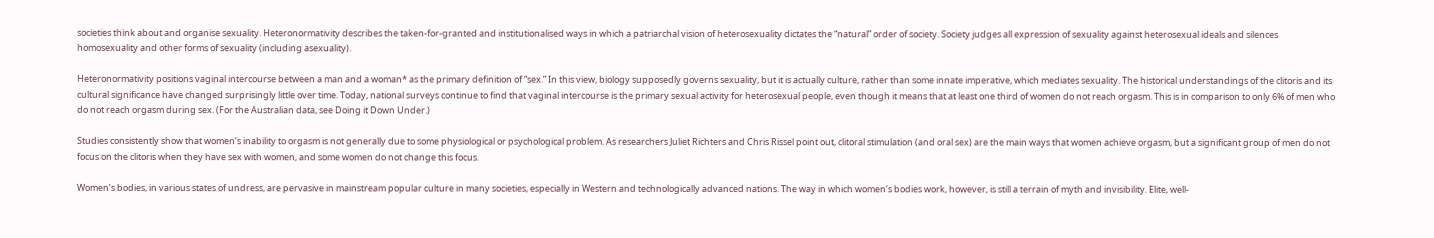societies think about and organise sexuality. Heteronormativity describes the taken-for-granted and institutionalised ways in which a patriarchal vision of heterosexuality dictates the “natural” order of society. Society judges all expression of sexuality against heterosexual ideals and silences homosexuality and other forms of sexuality (including asexuality).

Heteronormativity positions vaginal intercourse between a man and a woman* as the primary definition of “sex.” In this view, biology supposedly governs sexuality, but it is actually culture, rather than some innate imperative, which mediates sexuality. The historical understandings of the clitoris and its cultural significance have changed surprisingly little over time. Today, national surveys continue to find that vaginal intercourse is the primary sexual activity for heterosexual people, even though it means that at least one third of women do not reach orgasm. This is in comparison to only 6% of men who do not reach orgasm during sex. (For the Australian data, see Doing it Down Under.)

Studies consistently show that women’s inability to orgasm is not generally due to some physiological or psychological problem. As researchers Juliet Richters and Chris Rissel point out, clitoral stimulation (and oral sex) are the main ways that women achieve orgasm, but a significant group of men do not focus on the clitoris when they have sex with women, and some women do not change this focus.

Women’s bodies, in various states of undress, are pervasive in mainstream popular culture in many societies, especially in Western and technologically advanced nations. The way in which women’s bodies work, however, is still a terrain of myth and invisibility. Elite, well-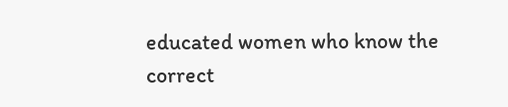educated women who know the correct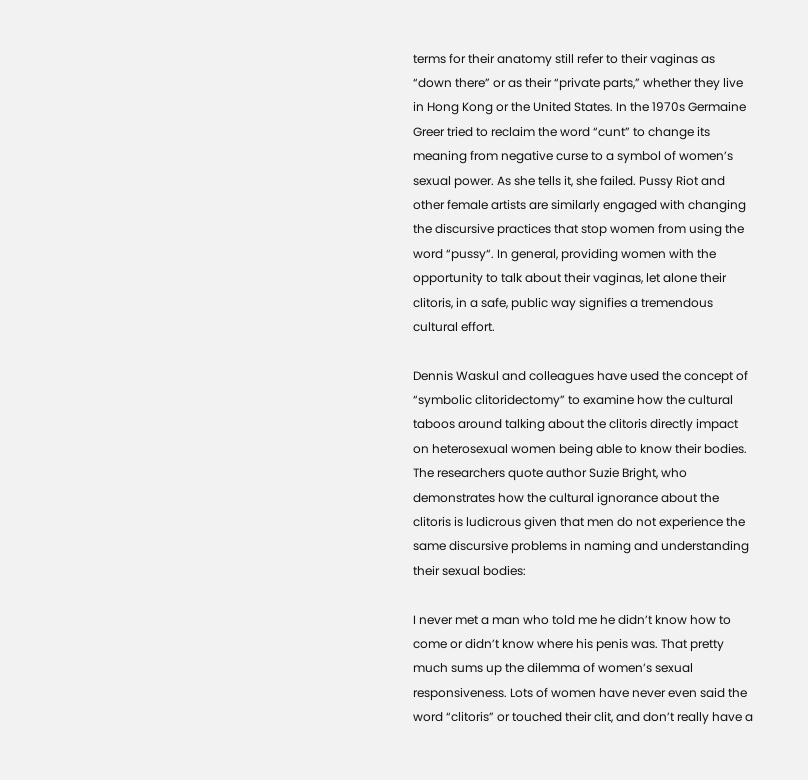terms for their anatomy still refer to their vaginas as “down there” or as their “private parts,” whether they live in Hong Kong or the United States. In the 1970s Germaine Greer tried to reclaim the word “cunt” to change its meaning from negative curse to a symbol of women’s sexual power. As she tells it, she failed. Pussy Riot and other female artists are similarly engaged with changing the discursive practices that stop women from using the word “pussy“. In general, providing women with the opportunity to talk about their vaginas, let alone their clitoris, in a safe, public way signifies a tremendous cultural effort.

Dennis Waskul and colleagues have used the concept of “symbolic clitoridectomy” to examine how the cultural taboos around talking about the clitoris directly impact on heterosexual women being able to know their bodies. The researchers quote author Suzie Bright, who demonstrates how the cultural ignorance about the clitoris is ludicrous given that men do not experience the same discursive problems in naming and understanding their sexual bodies:

I never met a man who told me he didn’t know how to come or didn’t know where his penis was. That pretty much sums up the dilemma of women’s sexual responsiveness. Lots of women have never even said the word “clitoris” or touched their clit, and don’t really have a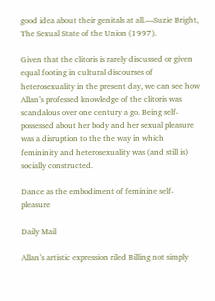good idea about their genitals at all.—Suzie Bright, The Sexual State of the Union (1997).

Given that the clitoris is rarely discussed or given equal footing in cultural discourses of heterosexuality in the present day, we can see how Allan’s professed knowledge of the clitoris was scandalous over one century a go. Being self-possessed about her body and her sexual pleasure was a disruption to the the way in which femininity and heterosexuality was (and still is) socially constructed.

Dance as the embodiment of feminine self-pleasure

Daily Mail

Allan’s artistic expression riled Billing not simply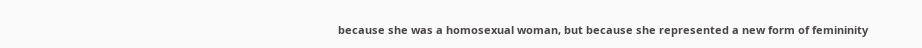because she was a homosexual woman, but because she represented a new form of femininity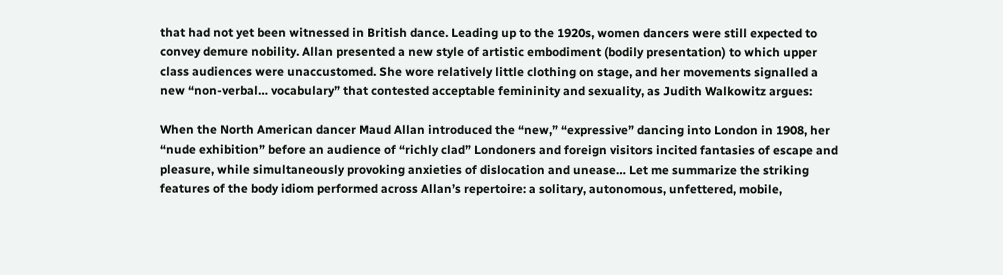that had not yet been witnessed in British dance. Leading up to the 1920s, women dancers were still expected to convey demure nobility. Allan presented a new style of artistic embodiment (bodily presentation) to which upper class audiences were unaccustomed. She wore relatively little clothing on stage, and her movements signalled a new “non-verbal… vocabulary” that contested acceptable femininity and sexuality, as Judith Walkowitz argues:

When the North American dancer Maud Allan introduced the “new,” “expressive” dancing into London in 1908, her “nude exhibition” before an audience of “richly clad” Londoners and foreign visitors incited fantasies of escape and pleasure, while simultaneously provoking anxieties of dislocation and unease… Let me summarize the striking features of the body idiom performed across Allan’s repertoire: a solitary, autonomous, unfettered, mobile,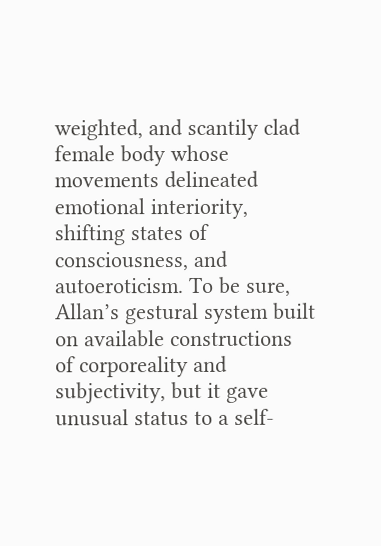weighted, and scantily clad female body whose movements delineated emotional interiority, shifting states of consciousness, and autoeroticism. To be sure, Allan’s gestural system built on available constructions of corporeality and subjectivity, but it gave unusual status to a self-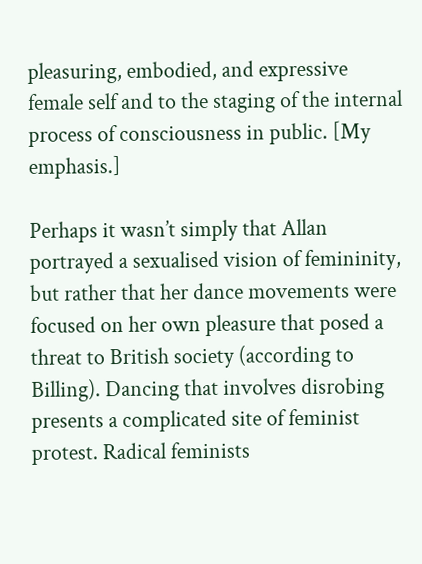pleasuring, embodied, and expressive female self and to the staging of the internal process of consciousness in public. [My emphasis.]

Perhaps it wasn’t simply that Allan portrayed a sexualised vision of femininity, but rather that her dance movements were focused on her own pleasure that posed a threat to British society (according to Billing). Dancing that involves disrobing presents a complicated site of feminist protest. Radical feminists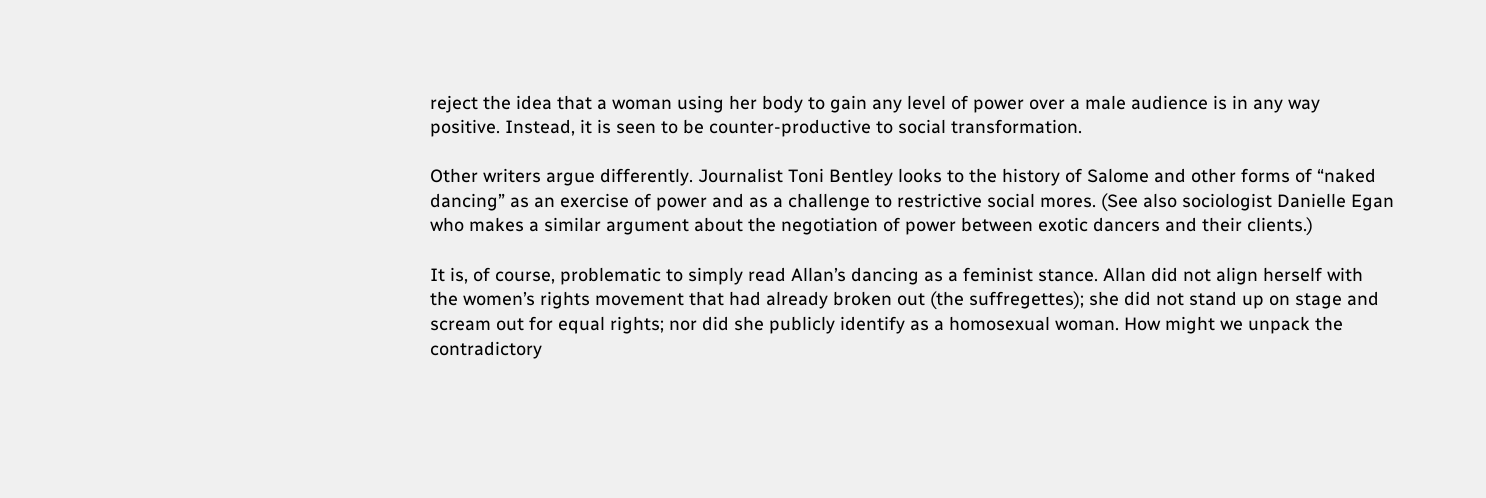reject the idea that a woman using her body to gain any level of power over a male audience is in any way positive. Instead, it is seen to be counter-productive to social transformation.

Other writers argue differently. Journalist Toni Bentley looks to the history of Salome and other forms of “naked dancing” as an exercise of power and as a challenge to restrictive social mores. (See also sociologist Danielle Egan who makes a similar argument about the negotiation of power between exotic dancers and their clients.)

It is, of course, problematic to simply read Allan’s dancing as a feminist stance. Allan did not align herself with the women’s rights movement that had already broken out (the suffregettes); she did not stand up on stage and scream out for equal rights; nor did she publicly identify as a homosexual woman. How might we unpack the contradictory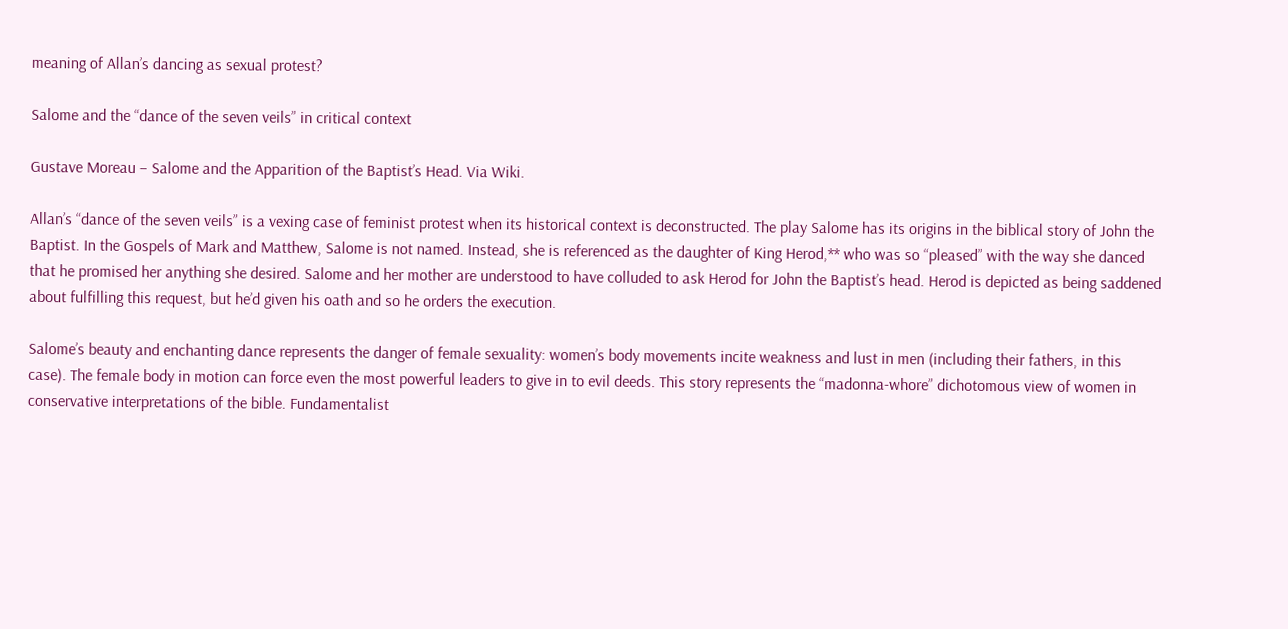meaning of Allan’s dancing as sexual protest?

Salome and the “dance of the seven veils” in critical context

Gustave Moreau – Salome and the Apparition of the Baptist’s Head. Via Wiki.

Allan’s “dance of the seven veils” is a vexing case of feminist protest when its historical context is deconstructed. The play Salome has its origins in the biblical story of John the Baptist. In the Gospels of Mark and Matthew, Salome is not named. Instead, she is referenced as the daughter of King Herod,** who was so “pleased” with the way she danced that he promised her anything she desired. Salome and her mother are understood to have colluded to ask Herod for John the Baptist’s head. Herod is depicted as being saddened about fulfilling this request, but he’d given his oath and so he orders the execution.

Salome’s beauty and enchanting dance represents the danger of female sexuality: women’s body movements incite weakness and lust in men (including their fathers, in this case). The female body in motion can force even the most powerful leaders to give in to evil deeds. This story represents the “madonna-whore” dichotomous view of women in conservative interpretations of the bible. Fundamentalist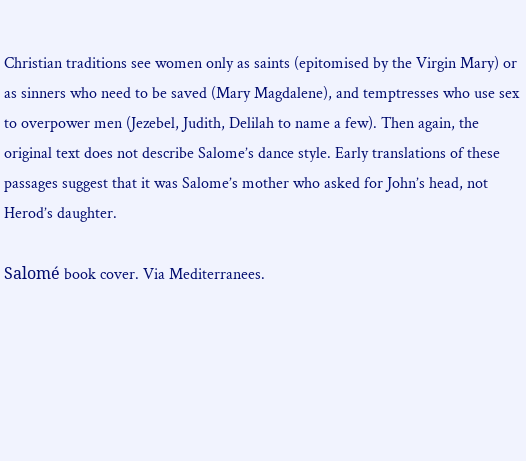Christian traditions see women only as saints (epitomised by the Virgin Mary) or as sinners who need to be saved (Mary Magdalene), and temptresses who use sex to overpower men (Jezebel, Judith, Delilah to name a few). Then again, the original text does not describe Salome’s dance style. Early translations of these passages suggest that it was Salome’s mother who asked for John’s head, not Herod’s daughter.

Salomé book cover. Via Mediterranees.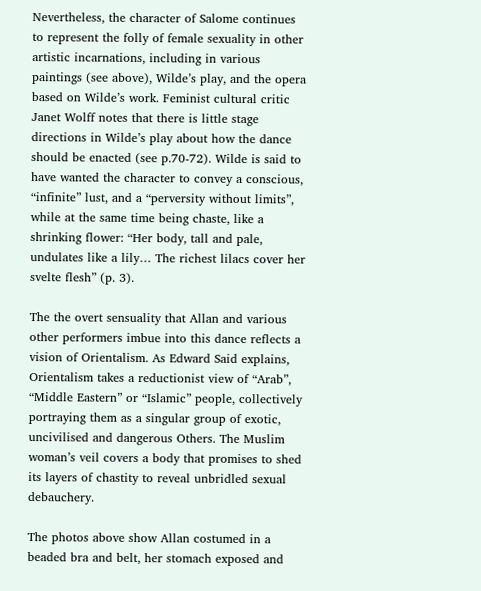Nevertheless, the character of Salome continues to represent the folly of female sexuality in other artistic incarnations, including in various paintings (see above), Wilde’s play, and the opera based on Wilde’s work. Feminist cultural critic Janet Wolff notes that there is little stage directions in Wilde’s play about how the dance should be enacted (see p.70-72). Wilde is said to have wanted the character to convey a conscious, “infinite” lust, and a “perversity without limits”, while at the same time being chaste, like a shrinking flower: “Her body, tall and pale, undulates like a lily… The richest lilacs cover her svelte flesh” (p. 3).

The the overt sensuality that Allan and various other performers imbue into this dance reflects a vision of Orientalism. As Edward Said explains, Orientalism takes a reductionist view of “Arab”, “Middle Eastern” or “Islamic” people, collectively portraying them as a singular group of exotic, uncivilised and dangerous Others. The Muslim woman’s veil covers a body that promises to shed its layers of chastity to reveal unbridled sexual debauchery.

The photos above show Allan costumed in a beaded bra and belt, her stomach exposed and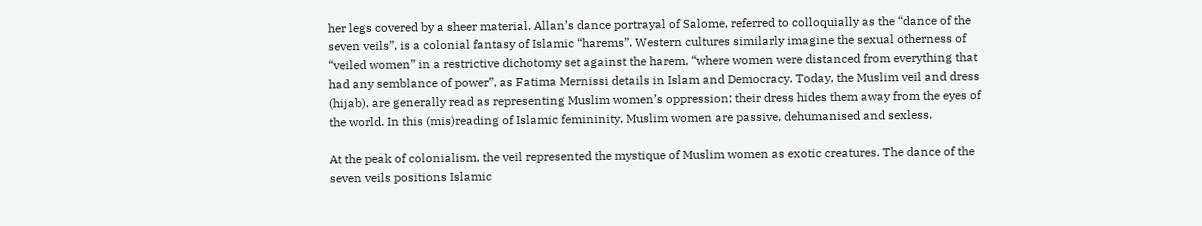her legs covered by a sheer material. Allan’s dance portrayal of Salome, referred to colloquially as the “dance of the seven veils”, is a colonial fantasy of Islamic “harems”. Western cultures similarly imagine the sexual otherness of “veiled women” in a restrictive dichotomy set against the harem, “where women were distanced from everything that had any semblance of power”, as Fatima Mernissi details in Islam and Democracy. Today, the Muslim veil and dress (hijab), are generally read as representing Muslim women’s oppression; their dress hides them away from the eyes of the world. In this (mis)reading of Islamic femininity, Muslim women are passive, dehumanised and sexless.

At the peak of colonialism, the veil represented the mystique of Muslim women as exotic creatures. The dance of the seven veils positions Islamic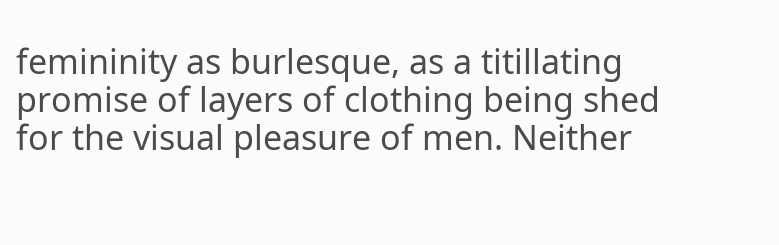femininity as burlesque, as a titillating promise of layers of clothing being shed for the visual pleasure of men. Neither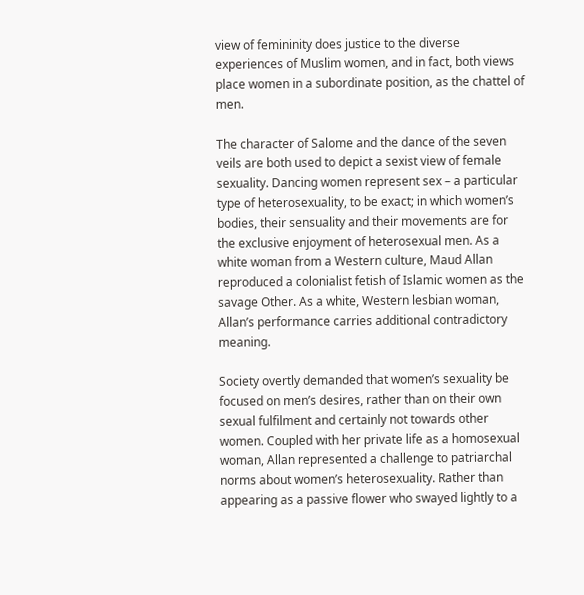view of femininity does justice to the diverse experiences of Muslim women, and in fact, both views place women in a subordinate position, as the chattel of men.

The character of Salome and the dance of the seven veils are both used to depict a sexist view of female sexuality. Dancing women represent sex – a particular type of heterosexuality, to be exact; in which women’s bodies, their sensuality and their movements are for the exclusive enjoyment of heterosexual men. As a white woman from a Western culture, Maud Allan reproduced a colonialist fetish of Islamic women as the savage Other. As a white, Western lesbian woman, Allan’s performance carries additional contradictory meaning.

Society overtly demanded that women’s sexuality be focused on men’s desires, rather than on their own sexual fulfilment and certainly not towards other women. Coupled with her private life as a homosexual woman, Allan represented a challenge to patriarchal norms about women’s heterosexuality. Rather than appearing as a passive flower who swayed lightly to a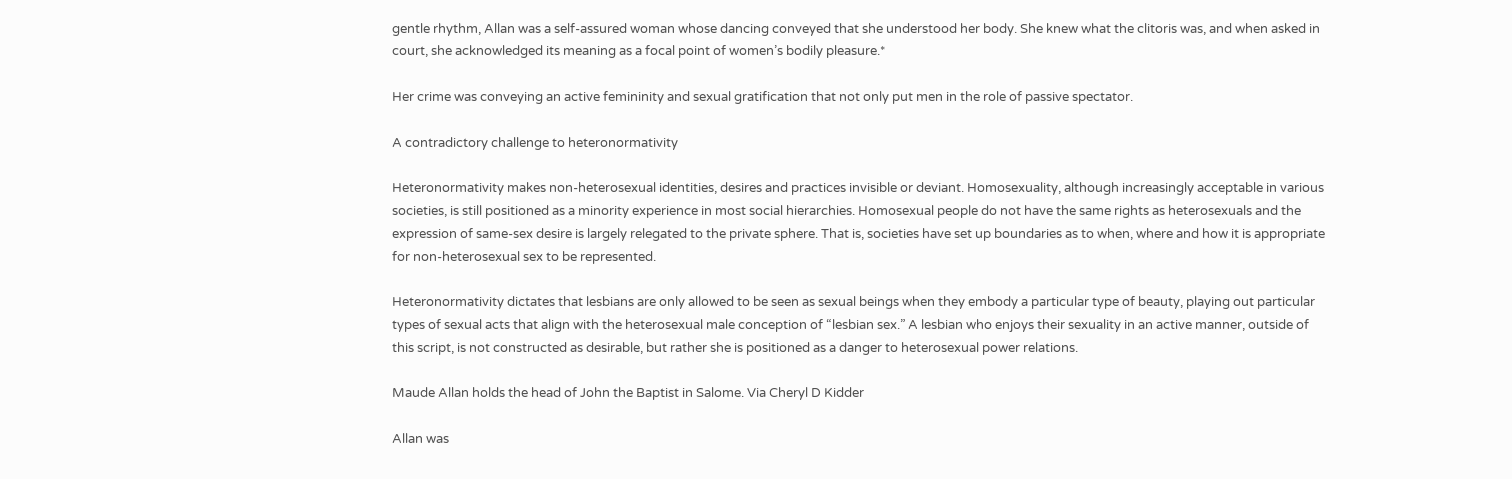gentle rhythm, Allan was a self-assured woman whose dancing conveyed that she understood her body. She knew what the clitoris was, and when asked in court, she acknowledged its meaning as a focal point of women’s bodily pleasure.*

Her crime was conveying an active femininity and sexual gratification that not only put men in the role of passive spectator.

A contradictory challenge to heteronormativity

Heteronormativity makes non-heterosexual identities, desires and practices invisible or deviant. Homosexuality, although increasingly acceptable in various societies, is still positioned as a minority experience in most social hierarchies. Homosexual people do not have the same rights as heterosexuals and the expression of same-sex desire is largely relegated to the private sphere. That is, societies have set up boundaries as to when, where and how it is appropriate for non-heterosexual sex to be represented.

Heteronormativity dictates that lesbians are only allowed to be seen as sexual beings when they embody a particular type of beauty, playing out particular types of sexual acts that align with the heterosexual male conception of “lesbian sex.” A lesbian who enjoys their sexuality in an active manner, outside of this script, is not constructed as desirable, but rather she is positioned as a danger to heterosexual power relations.

Maude Allan holds the head of John the Baptist in Salome. Via Cheryl D Kidder

Allan was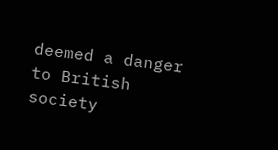deemed a danger to British society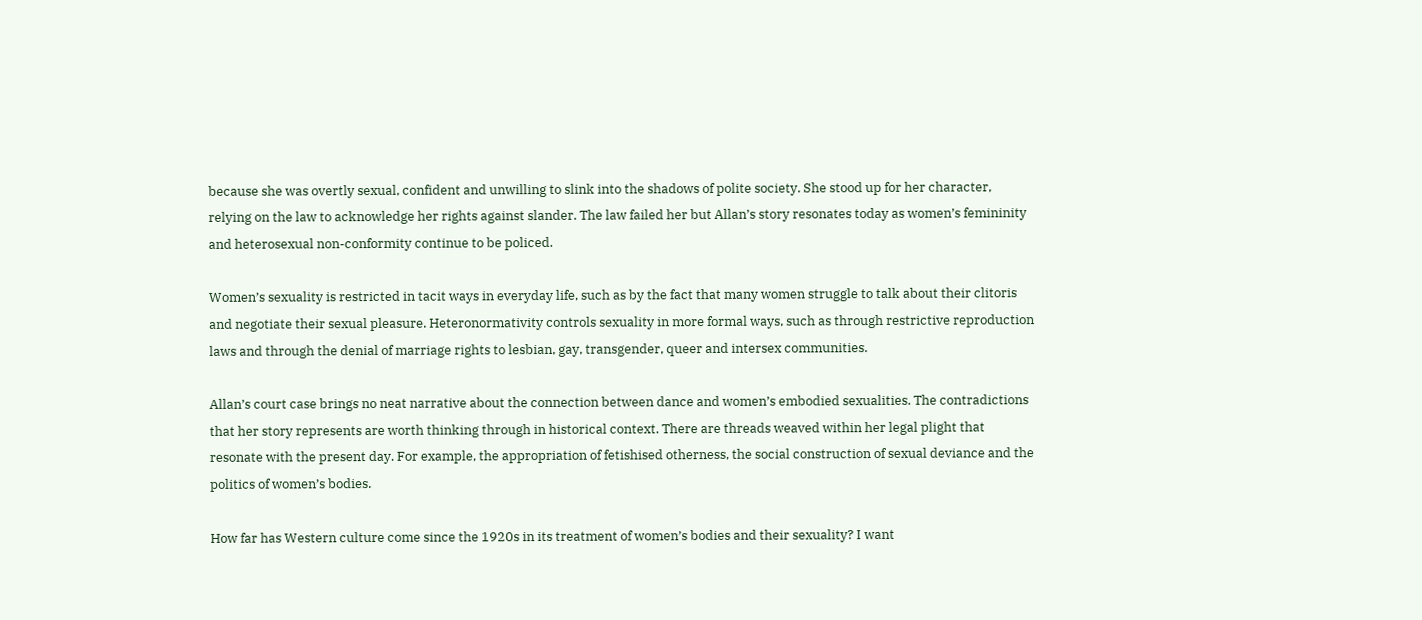because she was overtly sexual, confident and unwilling to slink into the shadows of polite society. She stood up for her character, relying on the law to acknowledge her rights against slander. The law failed her but Allan’s story resonates today as women’s femininity and heterosexual non-conformity continue to be policed.

Women’s sexuality is restricted in tacit ways in everyday life, such as by the fact that many women struggle to talk about their clitoris and negotiate their sexual pleasure. Heteronormativity controls sexuality in more formal ways, such as through restrictive reproduction laws and through the denial of marriage rights to lesbian, gay, transgender, queer and intersex communities.

Allan’s court case brings no neat narrative about the connection between dance and women’s embodied sexualities. The contradictions that her story represents are worth thinking through in historical context. There are threads weaved within her legal plight that resonate with the present day. For example, the appropriation of fetishised otherness, the social construction of sexual deviance and the politics of women’s bodies.

How far has Western culture come since the 1920s in its treatment of women’s bodies and their sexuality? I want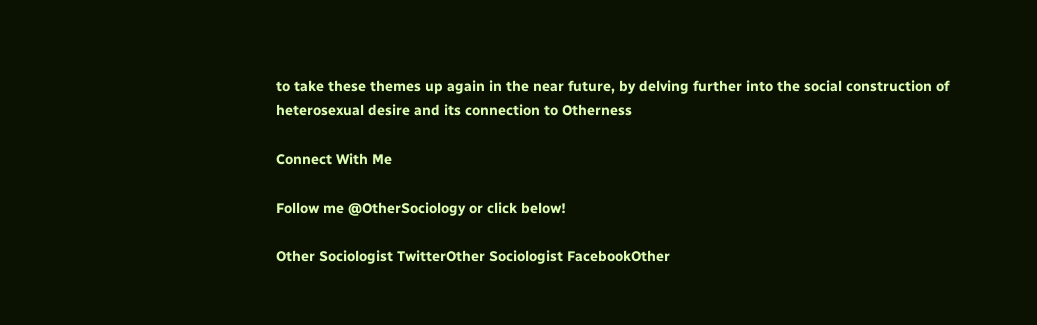to take these themes up again in the near future, by delving further into the social construction of heterosexual desire and its connection to Otherness

Connect With Me

Follow me @OtherSociology or click below!

Other Sociologist TwitterOther Sociologist FacebookOther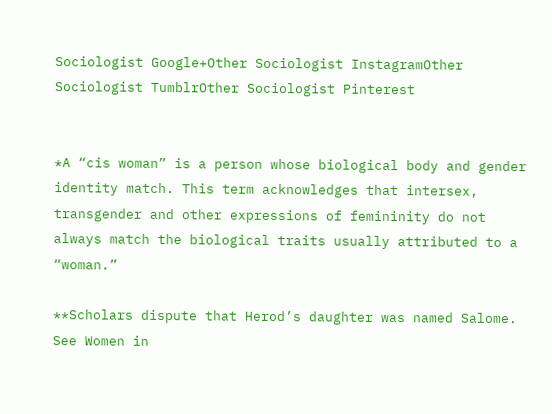Sociologist Google+Other Sociologist InstagramOther Sociologist TumblrOther Sociologist Pinterest


*A “cis woman” is a person whose biological body and gender identity match. This term acknowledges that intersex, transgender and other expressions of femininity do not always match the biological traits usually attributed to a “woman.”

**Scholars dispute that Herod’s daughter was named Salome. See Women in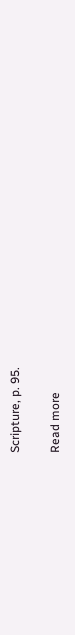Scripture, p. 95.

Read more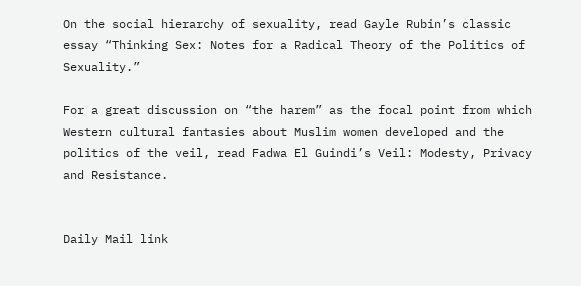On the social hierarchy of sexuality, read Gayle Rubin’s classic essay “Thinking Sex: Notes for a Radical Theory of the Politics of Sexuality.”

For a great discussion on “the harem” as the focal point from which Western cultural fantasies about Muslim women developed and the politics of the veil, read Fadwa El Guindi’s Veil: Modesty, Privacy and Resistance.


Daily Mail link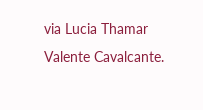via Lucia Thamar Valente Cavalcante.